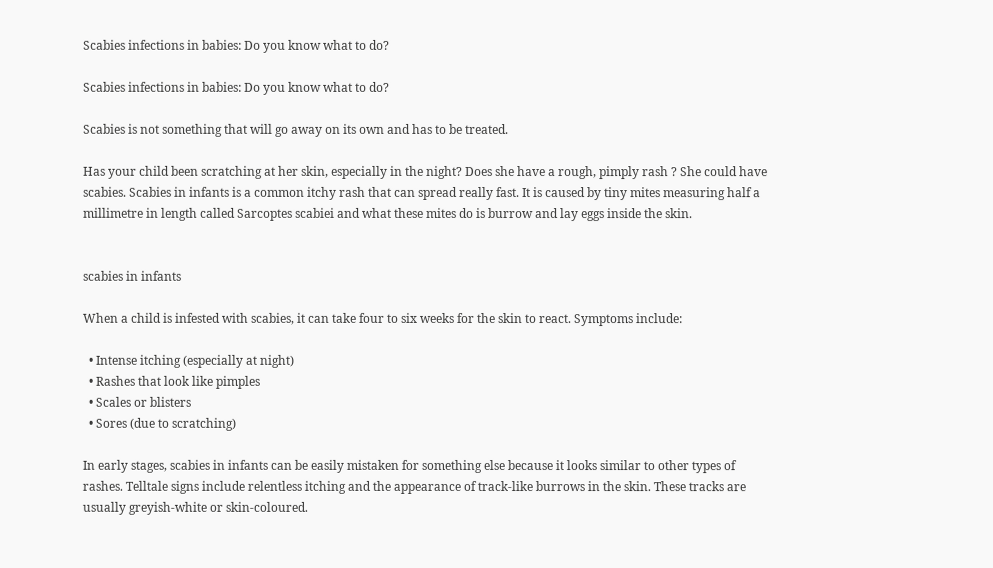Scabies infections in babies: Do you know what to do?

Scabies infections in babies: Do you know what to do?

Scabies is not something that will go away on its own and has to be treated.

Has your child been scratching at her skin, especially in the night? Does she have a rough, pimply rash ? She could have scabies. Scabies in infants is a common itchy rash that can spread really fast. It is caused by tiny mites measuring half a millimetre in length called Sarcoptes scabiei and what these mites do is burrow and lay eggs inside the skin.


scabies in infants

When a child is infested with scabies, it can take four to six weeks for the skin to react. Symptoms include:

  • Intense itching (especially at night)
  • Rashes that look like pimples
  • Scales or blisters
  • Sores (due to scratching)

In early stages, scabies in infants can be easily mistaken for something else because it looks similar to other types of rashes. Telltale signs include relentless itching and the appearance of track-like burrows in the skin. These tracks are usually greyish-white or skin-coloured.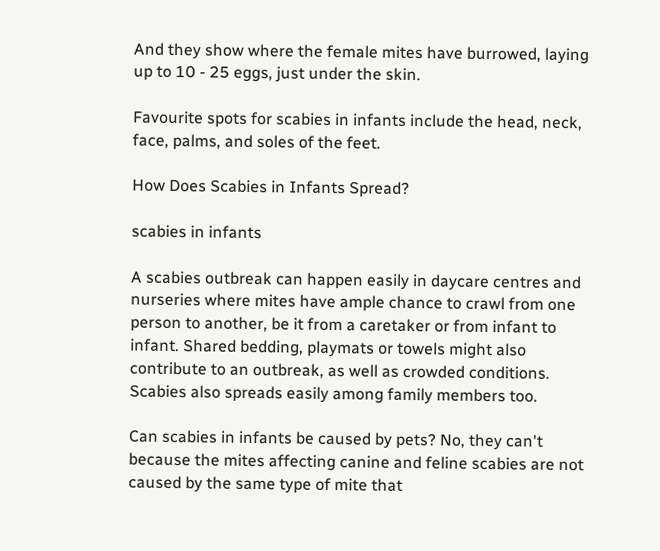And they show where the female mites have burrowed, laying up to 10 - 25 eggs, just under the skin.

Favourite spots for scabies in infants include the head, neck, face, palms, and soles of the feet.

How Does Scabies in Infants Spread?

scabies in infants

A scabies outbreak can happen easily in daycare centres and nurseries where mites have ample chance to crawl from one person to another, be it from a caretaker or from infant to infant. Shared bedding, playmats or towels might also contribute to an outbreak, as well as crowded conditions. Scabies also spreads easily among family members too.

Can scabies in infants be caused by pets? No, they can't because the mites affecting canine and feline scabies are not caused by the same type of mite that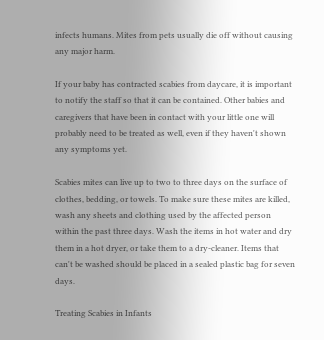infects humans. Mites from pets usually die off without causing any major harm.

If your baby has contracted scabies from daycare, it is important to notify the staff so that it can be contained. Other babies and caregivers that have been in contact with your little one will probably need to be treated as well, even if they haven't shown any symptoms yet.

Scabies mites can live up to two to three days on the surface of clothes, bedding, or towels. To make sure these mites are killed, wash any sheets and clothing used by the affected person within the past three days. Wash the items in hot water and dry them in a hot dryer, or take them to a dry-cleaner. Items that can't be washed should be placed in a sealed plastic bag for seven days.

Treating Scabies in Infants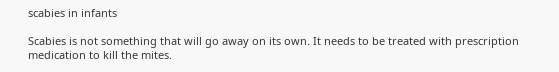scabies in infants

Scabies is not something that will go away on its own. It needs to be treated with prescription medication to kill the mites.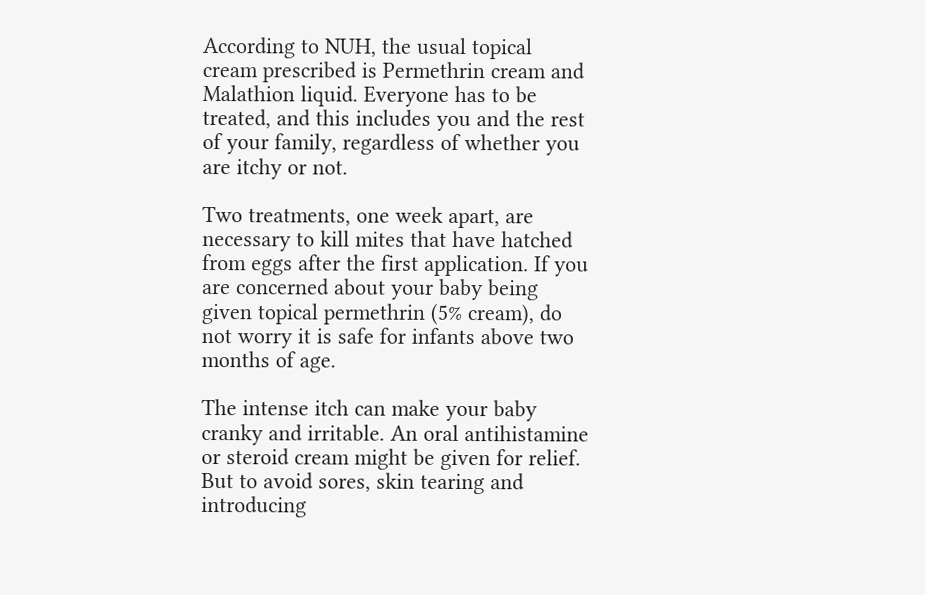According to NUH, the usual topical cream prescribed is Permethrin cream and Malathion liquid. Everyone has to be treated, and this includes you and the rest of your family, regardless of whether you are itchy or not.

Two treatments, one week apart, are necessary to kill mites that have hatched from eggs after the first application. If you are concerned about your baby being given topical permethrin (5% cream), do not worry it is safe for infants above two months of age.

The intense itch can make your baby cranky and irritable. An oral antihistamine or steroid cream might be given for relief. But to avoid sores, skin tearing and introducing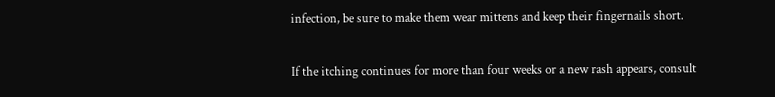infection, be sure to make them wear mittens and keep their fingernails short.

If the itching continues for more than four weeks or a new rash appears, consult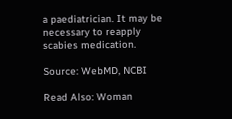a paediatrician. It may be necessary to reapply scabies medication.

Source: WebMD, NCBI

Read Also: Woman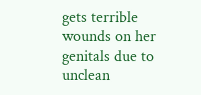gets terrible wounds on her genitals due to unclean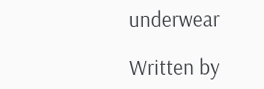underwear

Written by